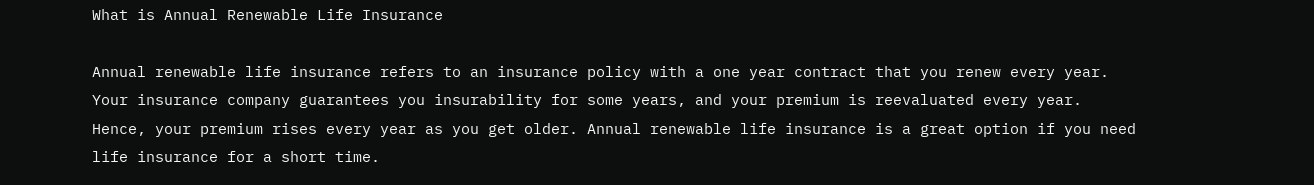What is Annual Renewable Life Insurance

Annual renewable life insurance refers to an insurance policy with a one year contract that you renew every year. Your insurance company guarantees you insurability for some years, and your premium is reevaluated every year. Hence, your premium rises every year as you get older. Annual renewable life insurance is a great option if you need life insurance for a short time.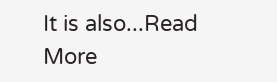It is also...Read More